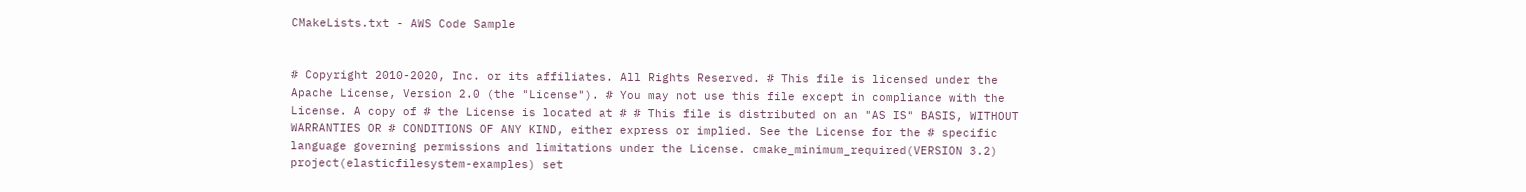CMakeLists.txt - AWS Code Sample


# Copyright 2010-2020, Inc. or its affiliates. All Rights Reserved. # This file is licensed under the Apache License, Version 2.0 (the "License"). # You may not use this file except in compliance with the License. A copy of # the License is located at # # This file is distributed on an "AS IS" BASIS, WITHOUT WARRANTIES OR # CONDITIONS OF ANY KIND, either express or implied. See the License for the # specific language governing permissions and limitations under the License. cmake_minimum_required(VERSION 3.2) project(elasticfilesystem-examples) set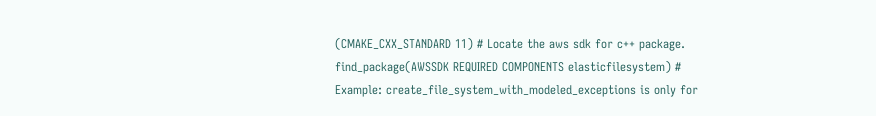(CMAKE_CXX_STANDARD 11) # Locate the aws sdk for c++ package. find_package(AWSSDK REQUIRED COMPONENTS elasticfilesystem) # Example: create_file_system_with_modeled_exceptions is only for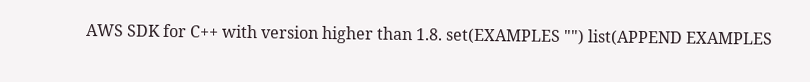AWS SDK for C++ with version higher than 1.8. set(EXAMPLES "") list(APPEND EXAMPLES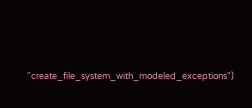"create_file_system_with_modeled_exceptions")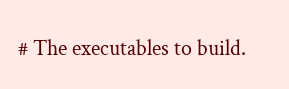# The executables to build.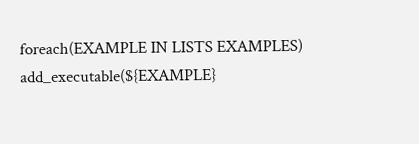foreach(EXAMPLE IN LISTS EXAMPLES) add_executable(${EXAMPLE}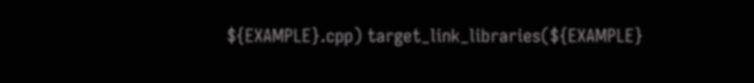${EXAMPLE}.cpp) target_link_libraries(${EXAMPLE}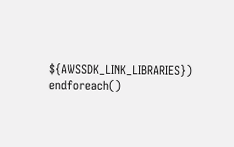${AWSSDK_LINK_LIBRARIES}) endforeach()